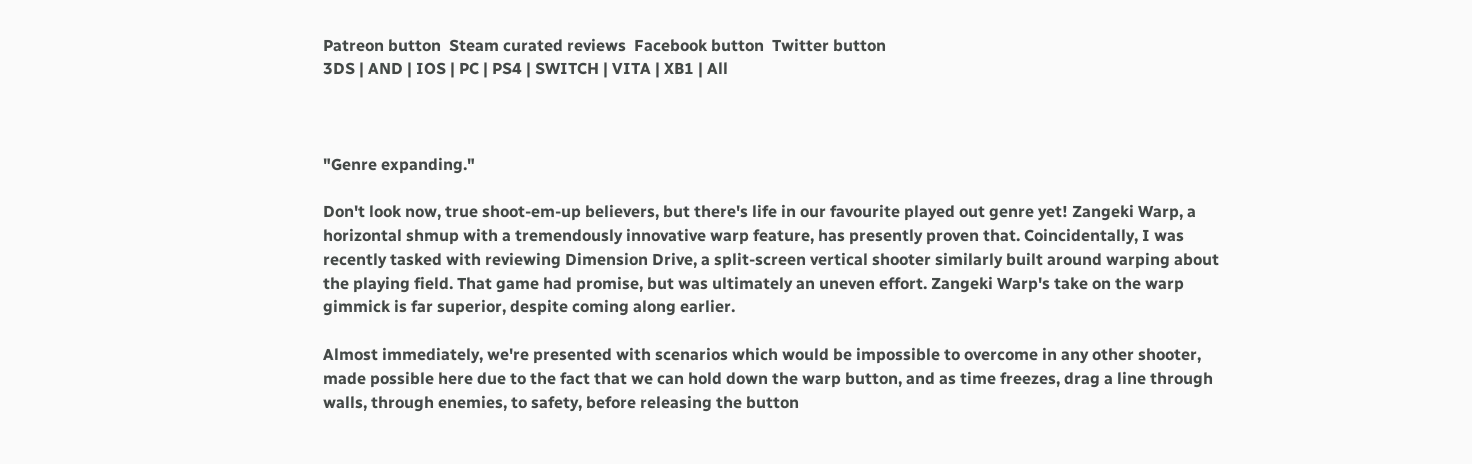Patreon button  Steam curated reviews  Facebook button  Twitter button
3DS | AND | IOS | PC | PS4 | SWITCH | VITA | XB1 | All



"Genre expanding."

Don't look now, true shoot-em-up believers, but there's life in our favourite played out genre yet! Zangeki Warp, a horizontal shmup with a tremendously innovative warp feature, has presently proven that. Coincidentally, I was recently tasked with reviewing Dimension Drive, a split-screen vertical shooter similarly built around warping about the playing field. That game had promise, but was ultimately an uneven effort. Zangeki Warp's take on the warp gimmick is far superior, despite coming along earlier.

Almost immediately, we're presented with scenarios which would be impossible to overcome in any other shooter, made possible here due to the fact that we can hold down the warp button, and as time freezes, drag a line through walls, through enemies, to safety, before releasing the button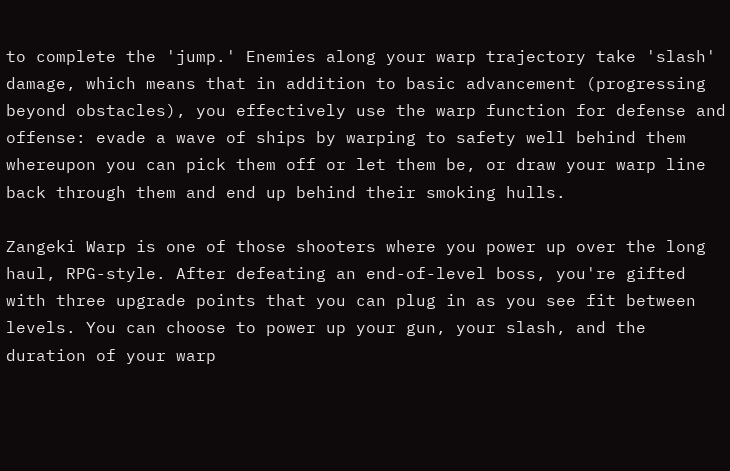to complete the 'jump.' Enemies along your warp trajectory take 'slash' damage, which means that in addition to basic advancement (progressing beyond obstacles), you effectively use the warp function for defense and offense: evade a wave of ships by warping to safety well behind them whereupon you can pick them off or let them be, or draw your warp line back through them and end up behind their smoking hulls.

Zangeki Warp is one of those shooters where you power up over the long haul, RPG-style. After defeating an end-of-level boss, you're gifted with three upgrade points that you can plug in as you see fit between levels. You can choose to power up your gun, your slash, and the duration of your warp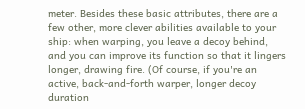meter. Besides these basic attributes, there are a few other, more clever abilities available to your ship: when warping, you leave a decoy behind, and you can improve its function so that it lingers longer, drawing fire. (Of course, if you're an active, back-and-forth warper, longer decoy duration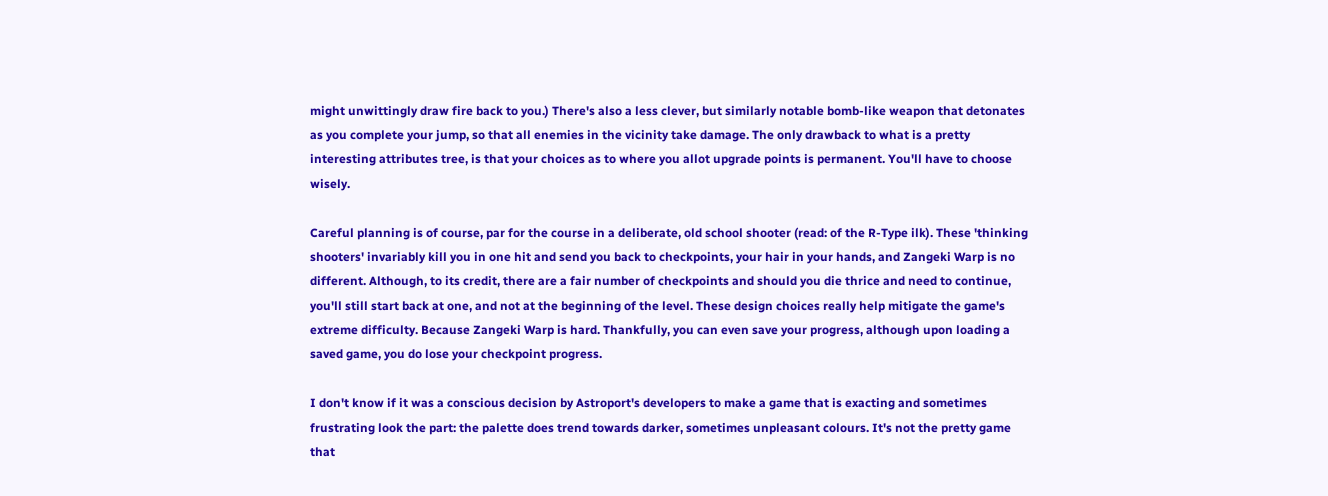might unwittingly draw fire back to you.) There's also a less clever, but similarly notable bomb-like weapon that detonates as you complete your jump, so that all enemies in the vicinity take damage. The only drawback to what is a pretty interesting attributes tree, is that your choices as to where you allot upgrade points is permanent. You'll have to choose wisely.

Careful planning is of course, par for the course in a deliberate, old school shooter (read: of the R-Type ilk). These 'thinking shooters' invariably kill you in one hit and send you back to checkpoints, your hair in your hands, and Zangeki Warp is no different. Although, to its credit, there are a fair number of checkpoints and should you die thrice and need to continue, you'll still start back at one, and not at the beginning of the level. These design choices really help mitigate the game's extreme difficulty. Because Zangeki Warp is hard. Thankfully, you can even save your progress, although upon loading a saved game, you do lose your checkpoint progress.

I don't know if it was a conscious decision by Astroport's developers to make a game that is exacting and sometimes frustrating look the part: the palette does trend towards darker, sometimes unpleasant colours. It's not the pretty game that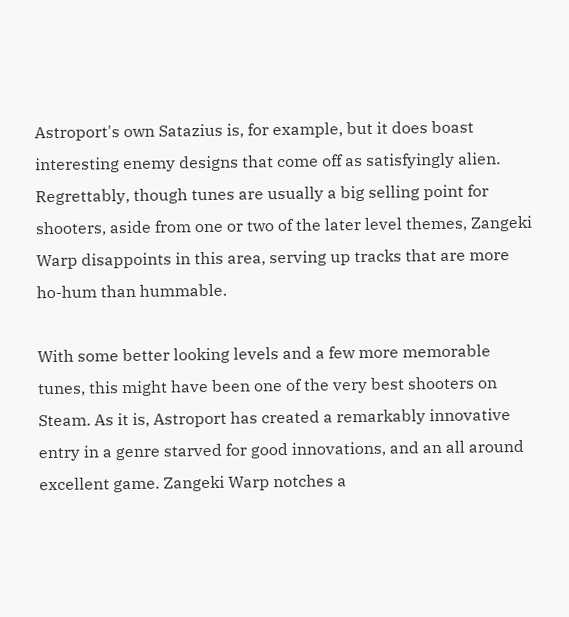Astroport's own Satazius is, for example, but it does boast interesting enemy designs that come off as satisfyingly alien. Regrettably, though tunes are usually a big selling point for shooters, aside from one or two of the later level themes, Zangeki Warp disappoints in this area, serving up tracks that are more ho-hum than hummable.

With some better looking levels and a few more memorable tunes, this might have been one of the very best shooters on Steam. As it is, Astroport has created a remarkably innovative entry in a genre starved for good innovations, and an all around excellent game. Zangeki Warp notches a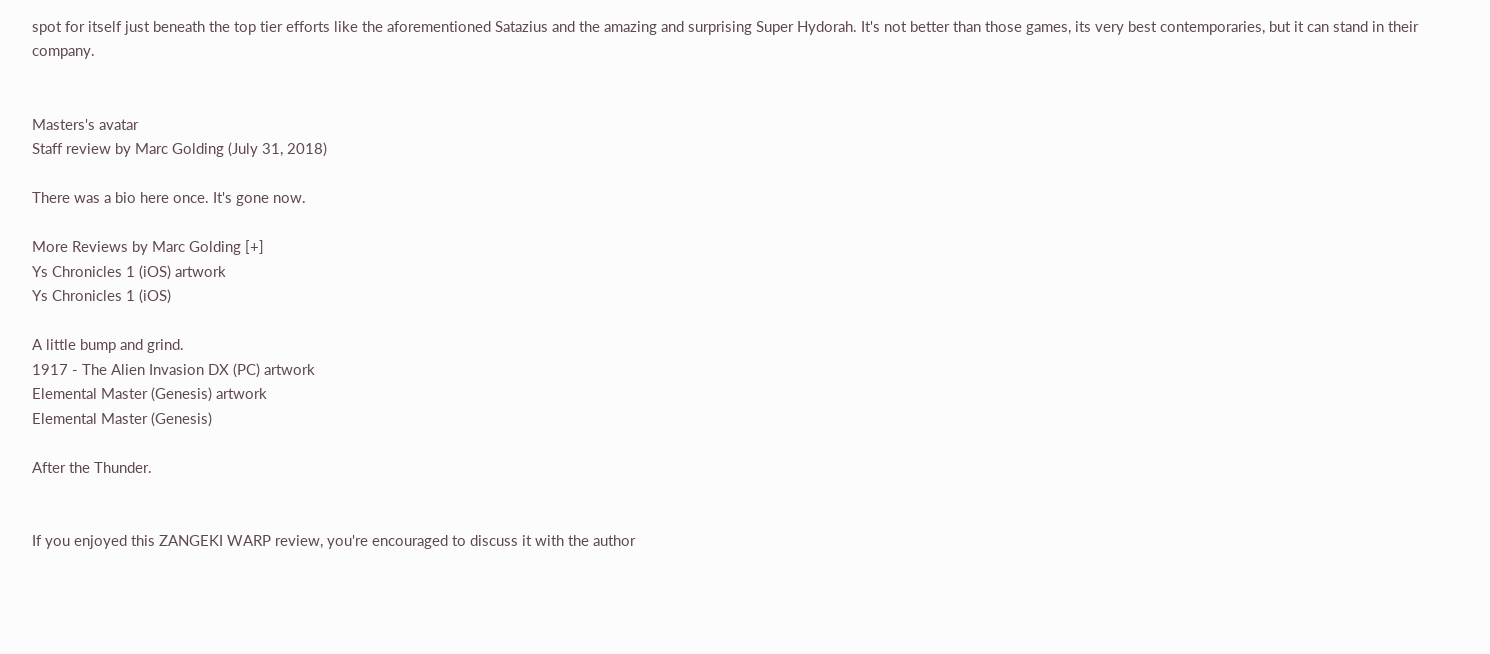spot for itself just beneath the top tier efforts like the aforementioned Satazius and the amazing and surprising Super Hydorah. It's not better than those games, its very best contemporaries, but it can stand in their company.


Masters's avatar
Staff review by Marc Golding (July 31, 2018)

There was a bio here once. It's gone now.

More Reviews by Marc Golding [+]
Ys Chronicles 1 (iOS) artwork
Ys Chronicles 1 (iOS)

A little bump and grind.
1917 - The Alien Invasion DX (PC) artwork
Elemental Master (Genesis) artwork
Elemental Master (Genesis)

After the Thunder.


If you enjoyed this ZANGEKI WARP review, you're encouraged to discuss it with the author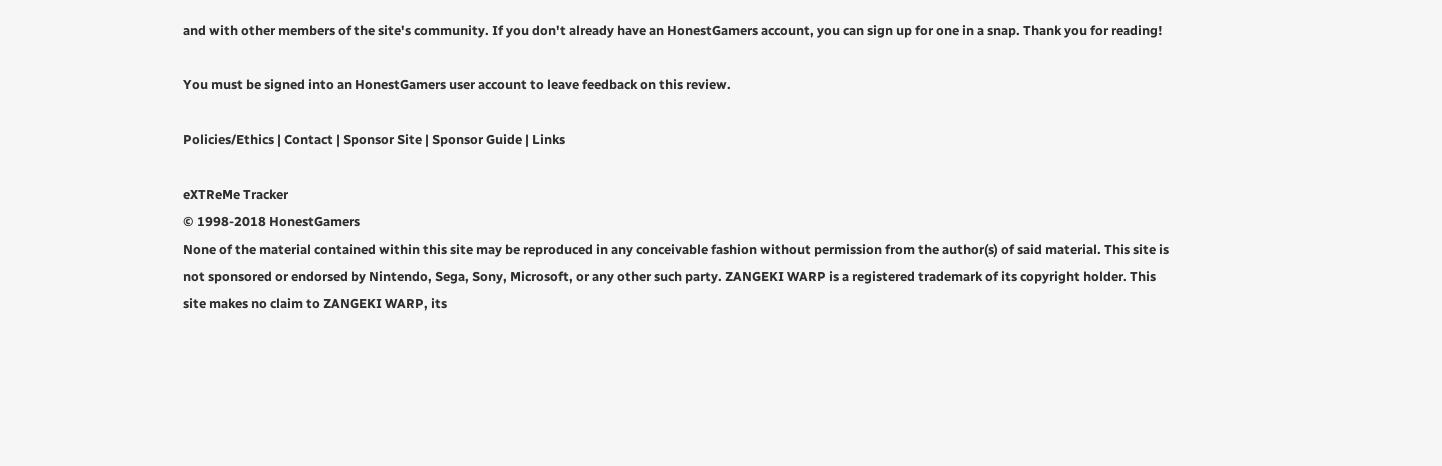and with other members of the site's community. If you don't already have an HonestGamers account, you can sign up for one in a snap. Thank you for reading!

You must be signed into an HonestGamers user account to leave feedback on this review.

Policies/Ethics | Contact | Sponsor Site | Sponsor Guide | Links

eXTReMe Tracker
© 1998-2018 HonestGamers
None of the material contained within this site may be reproduced in any conceivable fashion without permission from the author(s) of said material. This site is not sponsored or endorsed by Nintendo, Sega, Sony, Microsoft, or any other such party. ZANGEKI WARP is a registered trademark of its copyright holder. This site makes no claim to ZANGEKI WARP, its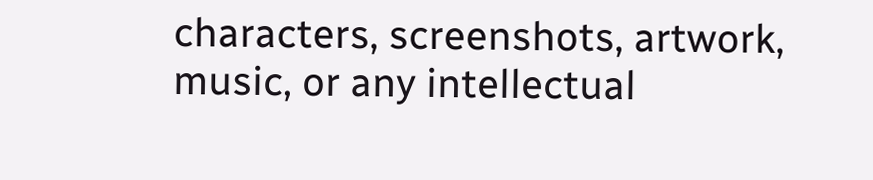characters, screenshots, artwork, music, or any intellectual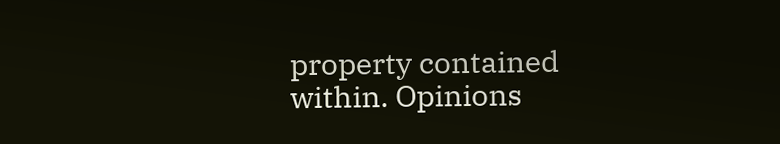property contained within. Opinions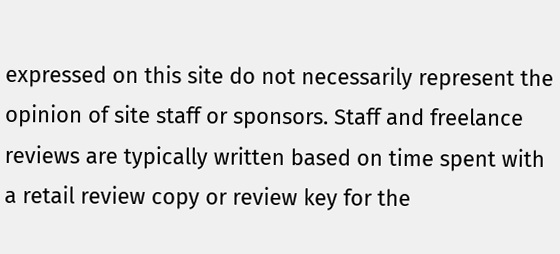expressed on this site do not necessarily represent the opinion of site staff or sponsors. Staff and freelance reviews are typically written based on time spent with a retail review copy or review key for the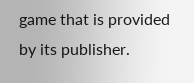game that is provided by its publisher.